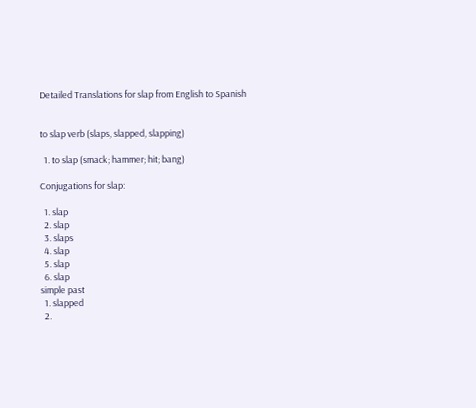Detailed Translations for slap from English to Spanish


to slap verb (slaps, slapped, slapping)

  1. to slap (smack; hammer; hit; bang)

Conjugations for slap:

  1. slap
  2. slap
  3. slaps
  4. slap
  5. slap
  6. slap
simple past
  1. slapped
  2.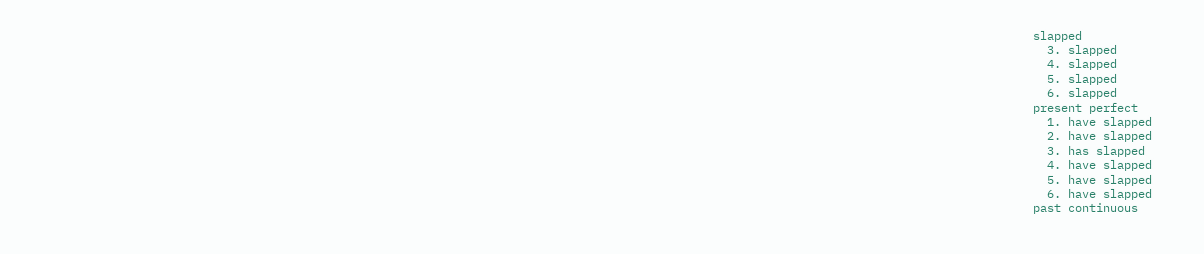slapped
  3. slapped
  4. slapped
  5. slapped
  6. slapped
present perfect
  1. have slapped
  2. have slapped
  3. has slapped
  4. have slapped
  5. have slapped
  6. have slapped
past continuous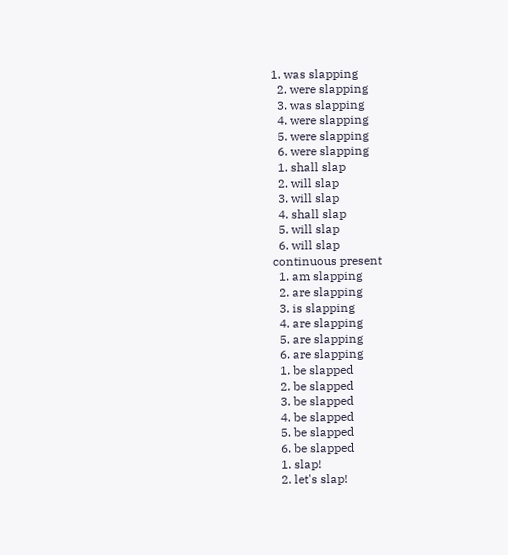1. was slapping
  2. were slapping
  3. was slapping
  4. were slapping
  5. were slapping
  6. were slapping
  1. shall slap
  2. will slap
  3. will slap
  4. shall slap
  5. will slap
  6. will slap
continuous present
  1. am slapping
  2. are slapping
  3. is slapping
  4. are slapping
  5. are slapping
  6. are slapping
  1. be slapped
  2. be slapped
  3. be slapped
  4. be slapped
  5. be slapped
  6. be slapped
  1. slap!
  2. let's slap!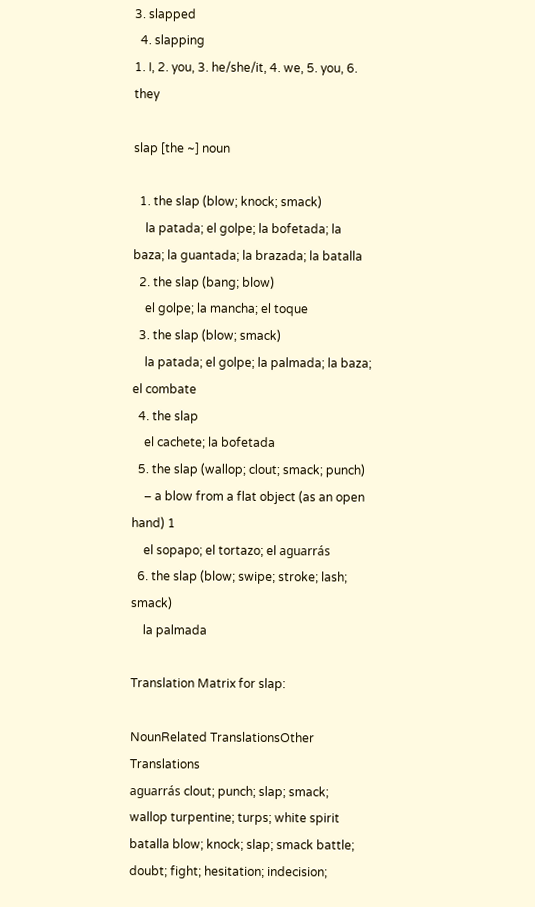3. slapped
  4. slapping
1. I, 2. you, 3. he/she/it, 4. we, 5. you, 6. they

slap [the ~] noun

  1. the slap (blow; knock; smack)
    la patada; el golpe; la bofetada; la baza; la guantada; la brazada; la batalla
  2. the slap (bang; blow)
    el golpe; la mancha; el toque
  3. the slap (blow; smack)
    la patada; el golpe; la palmada; la baza; el combate
  4. the slap
    el cachete; la bofetada
  5. the slap (wallop; clout; smack; punch)
    – a blow from a flat object (as an open hand) 1
    el sopapo; el tortazo; el aguarrás
  6. the slap (blow; swipe; stroke; lash; smack)
    la palmada

Translation Matrix for slap:

NounRelated TranslationsOther Translations
aguarrás clout; punch; slap; smack; wallop turpentine; turps; white spirit
batalla blow; knock; slap; smack battle; doubt; fight; hesitation; indecision;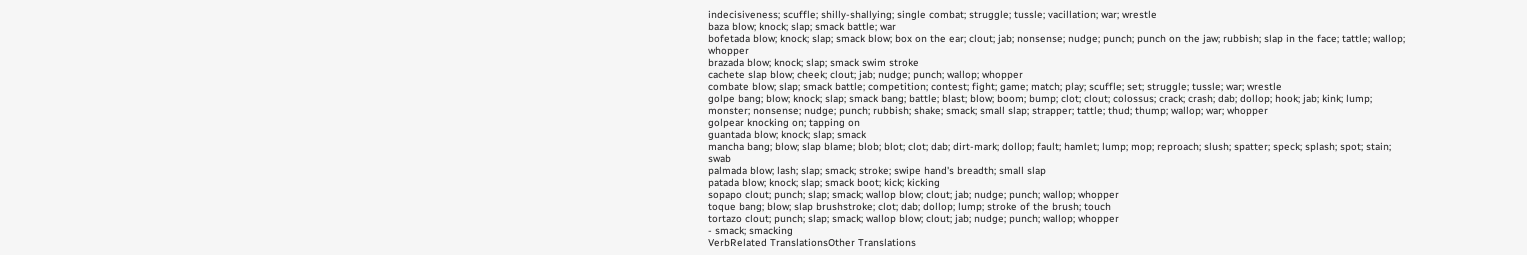indecisiveness; scuffle; shilly-shallying; single combat; struggle; tussle; vacillation; war; wrestle
baza blow; knock; slap; smack battle; war
bofetada blow; knock; slap; smack blow; box on the ear; clout; jab; nonsense; nudge; punch; punch on the jaw; rubbish; slap in the face; tattle; wallop; whopper
brazada blow; knock; slap; smack swim stroke
cachete slap blow; cheek; clout; jab; nudge; punch; wallop; whopper
combate blow; slap; smack battle; competition; contest; fight; game; match; play; scuffle; set; struggle; tussle; war; wrestle
golpe bang; blow; knock; slap; smack bang; battle; blast; blow; boom; bump; clot; clout; colossus; crack; crash; dab; dollop; hook; jab; kink; lump; monster; nonsense; nudge; punch; rubbish; shake; smack; small slap; strapper; tattle; thud; thump; wallop; war; whopper
golpear knocking on; tapping on
guantada blow; knock; slap; smack
mancha bang; blow; slap blame; blob; blot; clot; dab; dirt-mark; dollop; fault; hamlet; lump; mop; reproach; slush; spatter; speck; splash; spot; stain; swab
palmada blow; lash; slap; smack; stroke; swipe hand's breadth; small slap
patada blow; knock; slap; smack boot; kick; kicking
sopapo clout; punch; slap; smack; wallop blow; clout; jab; nudge; punch; wallop; whopper
toque bang; blow; slap brushstroke; clot; dab; dollop; lump; stroke of the brush; touch
tortazo clout; punch; slap; smack; wallop blow; clout; jab; nudge; punch; wallop; whopper
- smack; smacking
VerbRelated TranslationsOther Translations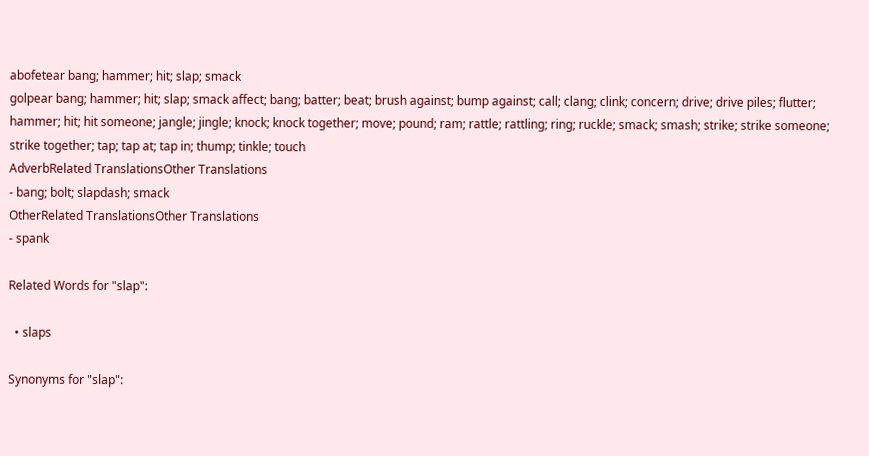abofetear bang; hammer; hit; slap; smack
golpear bang; hammer; hit; slap; smack affect; bang; batter; beat; brush against; bump against; call; clang; clink; concern; drive; drive piles; flutter; hammer; hit; hit someone; jangle; jingle; knock; knock together; move; pound; ram; rattle; rattling; ring; ruckle; smack; smash; strike; strike someone; strike together; tap; tap at; tap in; thump; tinkle; touch
AdverbRelated TranslationsOther Translations
- bang; bolt; slapdash; smack
OtherRelated TranslationsOther Translations
- spank

Related Words for "slap":

  • slaps

Synonyms for "slap":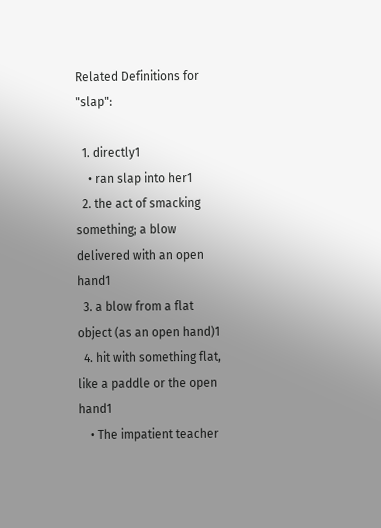Related Definitions for "slap":

  1. directly1
    • ran slap into her1
  2. the act of smacking something; a blow delivered with an open hand1
  3. a blow from a flat object (as an open hand)1
  4. hit with something flat, like a paddle or the open hand1
    • The impatient teacher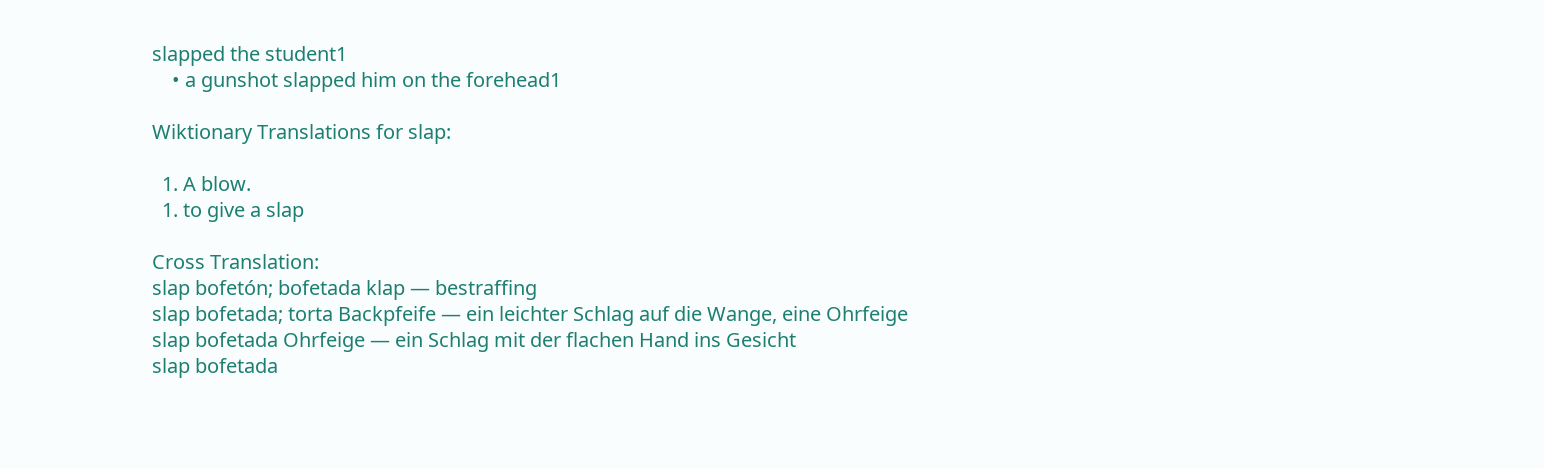slapped the student1
    • a gunshot slapped him on the forehead1

Wiktionary Translations for slap:

  1. A blow.
  1. to give a slap

Cross Translation:
slap bofetón; bofetada klap — bestraffing
slap bofetada; torta Backpfeife — ein leichter Schlag auf die Wange, eine Ohrfeige
slap bofetada Ohrfeige — ein Schlag mit der flachen Hand ins Gesicht
slap bofetada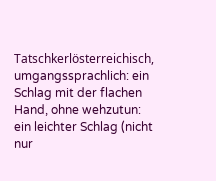Tatschkerlösterreichisch, umgangssprachlich: ein Schlag mit der flachen Hand, ohne wehzutun: ein leichter Schlag (nicht nur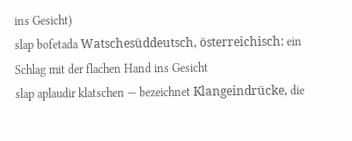ins Gesicht)
slap bofetada Watschesüddeutsch, österreichisch: ein Schlag mit der flachen Hand ins Gesicht
slap aplaudir klatschen — bezeichnet Klangeindrücke, die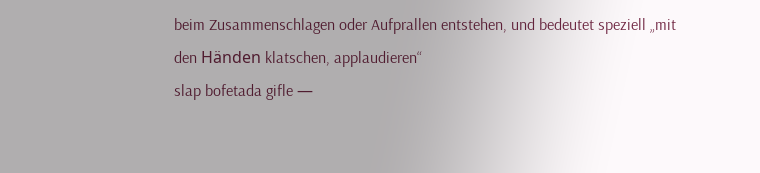beim Zusammenschlagen oder Aufprallen entstehen, und bedeutet speziell „mit den Händen klatschen, applaudieren“
slap bofetada gifle —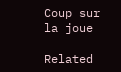Coup sur la joue

Related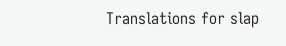Translations for slap